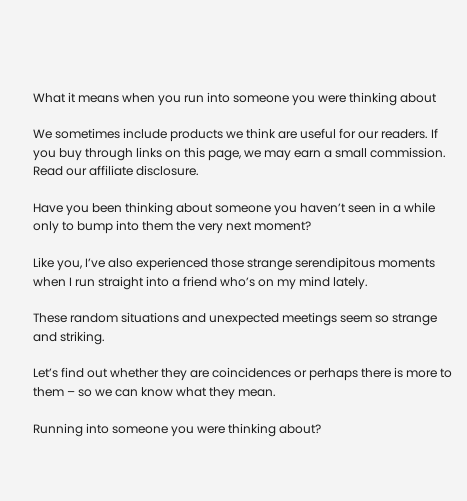What it means when you run into someone you were thinking about

We sometimes include products we think are useful for our readers. If you buy through links on this page, we may earn a small commission. Read our affiliate disclosure.

Have you been thinking about someone you haven’t seen in a while only to bump into them the very next moment?

Like you, I’ve also experienced those strange serendipitous moments when I run straight into a friend who’s on my mind lately.

These random situations and unexpected meetings seem so strange and striking.

Let’s find out whether they are coincidences or perhaps there is more to them – so we can know what they mean.

Running into someone you were thinking about?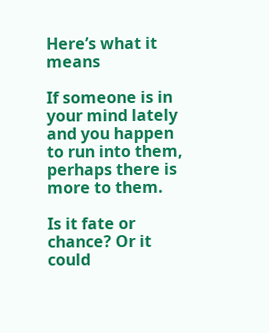Here’s what it means

If someone is in your mind lately and you happen to run into them, perhaps there is more to them.

Is it fate or chance? Or it could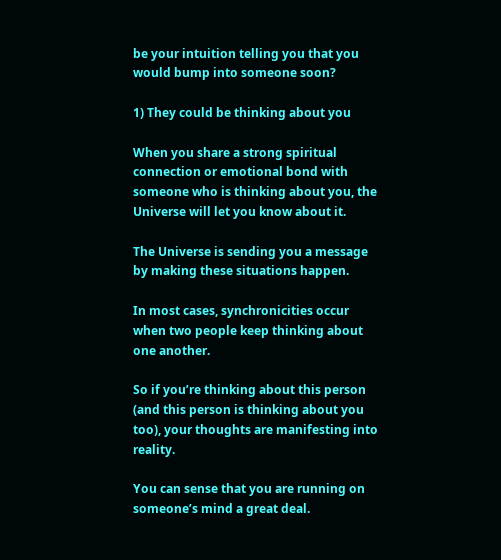be your intuition telling you that you would bump into someone soon?

1) They could be thinking about you

When you share a strong spiritual connection or emotional bond with someone who is thinking about you, the Universe will let you know about it.

The Universe is sending you a message by making these situations happen.

In most cases, synchronicities occur when two people keep thinking about one another.

So if you’re thinking about this person (and this person is thinking about you too), your thoughts are manifesting into reality.

You can sense that you are running on someone’s mind a great deal.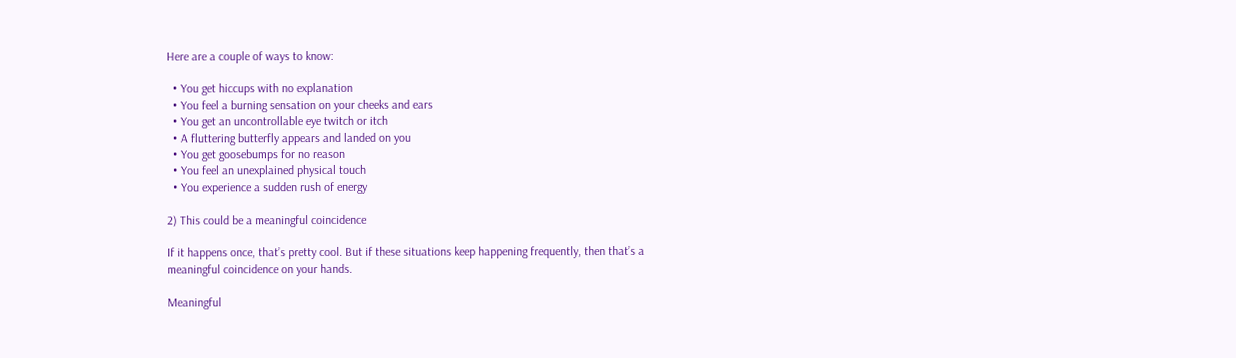Here are a couple of ways to know:

  • You get hiccups with no explanation
  • You feel a burning sensation on your cheeks and ears
  • You get an uncontrollable eye twitch or itch
  • A fluttering butterfly appears and landed on you
  • You get goosebumps for no reason
  • You feel an unexplained physical touch
  • You experience a sudden rush of energy

2) This could be a meaningful coincidence

If it happens once, that’s pretty cool. But if these situations keep happening frequently, then that’s a meaningful coincidence on your hands.

Meaningful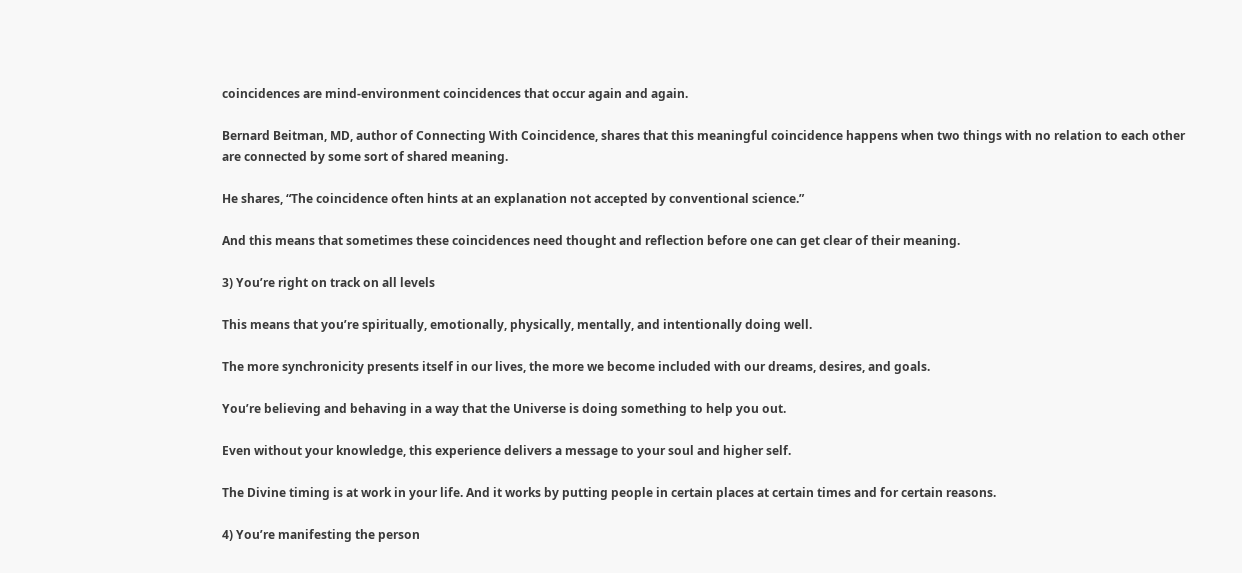coincidences are mind-environment coincidences that occur again and again.

Bernard Beitman, MD, author of Connecting With Coincidence, shares that this meaningful coincidence happens when two things with no relation to each other are connected by some sort of shared meaning.

He shares, “The coincidence often hints at an explanation not accepted by conventional science.”

And this means that sometimes these coincidences need thought and reflection before one can get clear of their meaning.

3) You’re right on track on all levels

This means that you’re spiritually, emotionally, physically, mentally, and intentionally doing well.

The more synchronicity presents itself in our lives, the more we become included with our dreams, desires, and goals.

You’re believing and behaving in a way that the Universe is doing something to help you out.

Even without your knowledge, this experience delivers a message to your soul and higher self.

The Divine timing is at work in your life. And it works by putting people in certain places at certain times and for certain reasons.

4) You’re manifesting the person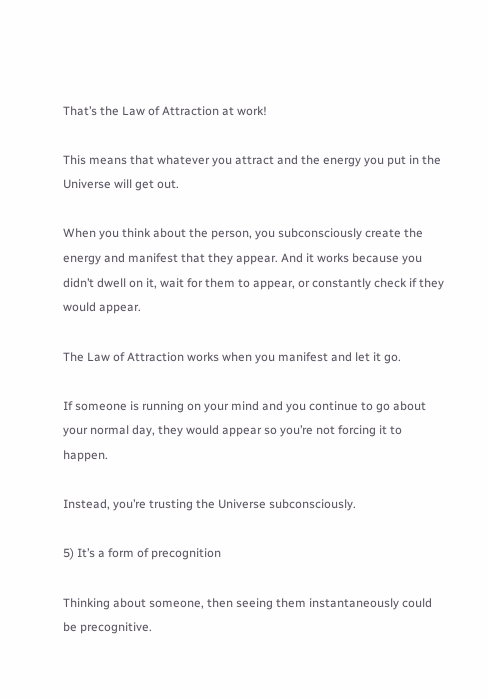That’s the Law of Attraction at work!

This means that whatever you attract and the energy you put in the Universe will get out.

When you think about the person, you subconsciously create the energy and manifest that they appear. And it works because you didn’t dwell on it, wait for them to appear, or constantly check if they would appear.

The Law of Attraction works when you manifest and let it go.

If someone is running on your mind and you continue to go about your normal day, they would appear so you’re not forcing it to happen.

Instead, you’re trusting the Universe subconsciously.

5) It’s a form of precognition

Thinking about someone, then seeing them instantaneously could be precognitive.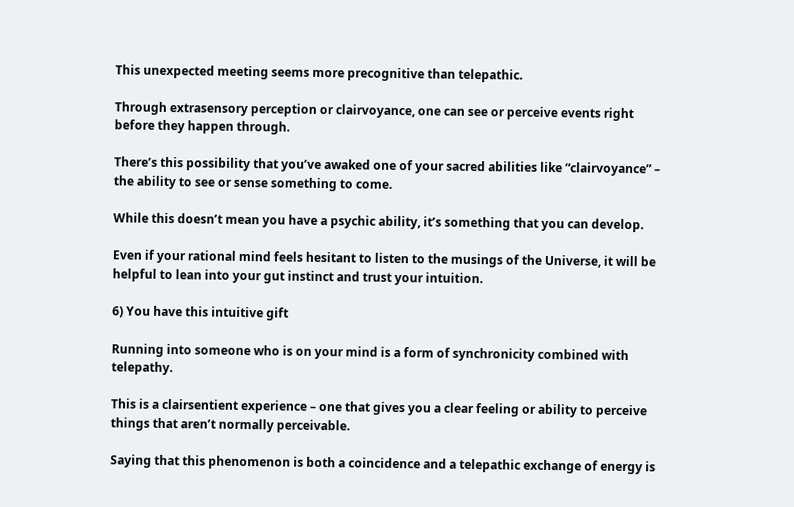This unexpected meeting seems more precognitive than telepathic.

Through extrasensory perception or clairvoyance, one can see or perceive events right before they happen through.

There’s this possibility that you’ve awaked one of your sacred abilities like “clairvoyance” – the ability to see or sense something to come.

While this doesn’t mean you have a psychic ability, it’s something that you can develop.

Even if your rational mind feels hesitant to listen to the musings of the Universe, it will be helpful to lean into your gut instinct and trust your intuition.

6) You have this intuitive gift

Running into someone who is on your mind is a form of synchronicity combined with telepathy.

This is a clairsentient experience – one that gives you a clear feeling or ability to perceive things that aren’t normally perceivable.

Saying that this phenomenon is both a coincidence and a telepathic exchange of energy is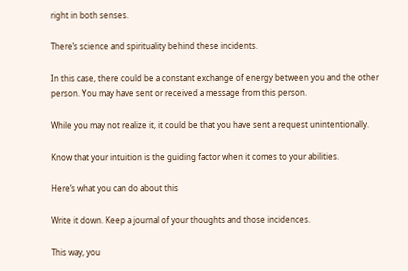right in both senses.

There’s science and spirituality behind these incidents.

In this case, there could be a constant exchange of energy between you and the other person. You may have sent or received a message from this person.

While you may not realize it, it could be that you have sent a request unintentionally.

Know that your intuition is the guiding factor when it comes to your abilities.

Here’s what you can do about this

Write it down. Keep a journal of your thoughts and those incidences.

This way, you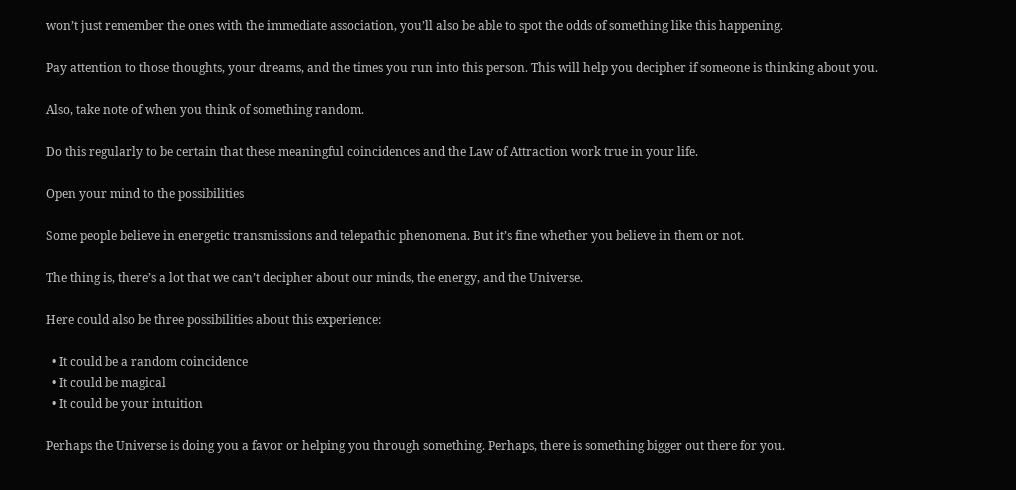won’t just remember the ones with the immediate association, you’ll also be able to spot the odds of something like this happening.

Pay attention to those thoughts, your dreams, and the times you run into this person. This will help you decipher if someone is thinking about you.

Also, take note of when you think of something random.

Do this regularly to be certain that these meaningful coincidences and the Law of Attraction work true in your life.

Open your mind to the possibilities

Some people believe in energetic transmissions and telepathic phenomena. But it’s fine whether you believe in them or not.

The thing is, there’s a lot that we can’t decipher about our minds, the energy, and the Universe.

Here could also be three possibilities about this experience:

  • It could be a random coincidence
  • It could be magical
  • It could be your intuition

Perhaps the Universe is doing you a favor or helping you through something. Perhaps, there is something bigger out there for you.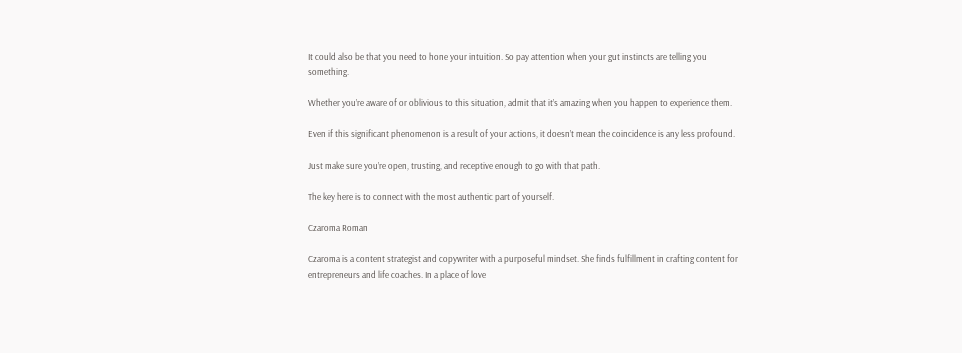It could also be that you need to hone your intuition. So pay attention when your gut instincts are telling you something.

Whether you’re aware of or oblivious to this situation, admit that it’s amazing when you happen to experience them.

Even if this significant phenomenon is a result of your actions, it doesn’t mean the coincidence is any less profound.

Just make sure you’re open, trusting, and receptive enough to go with that path.

The key here is to connect with the most authentic part of yourself.

Czaroma Roman

Czaroma is a content strategist and copywriter with a purposeful mindset. She finds fulfillment in crafting content for entrepreneurs and life coaches. In a place of love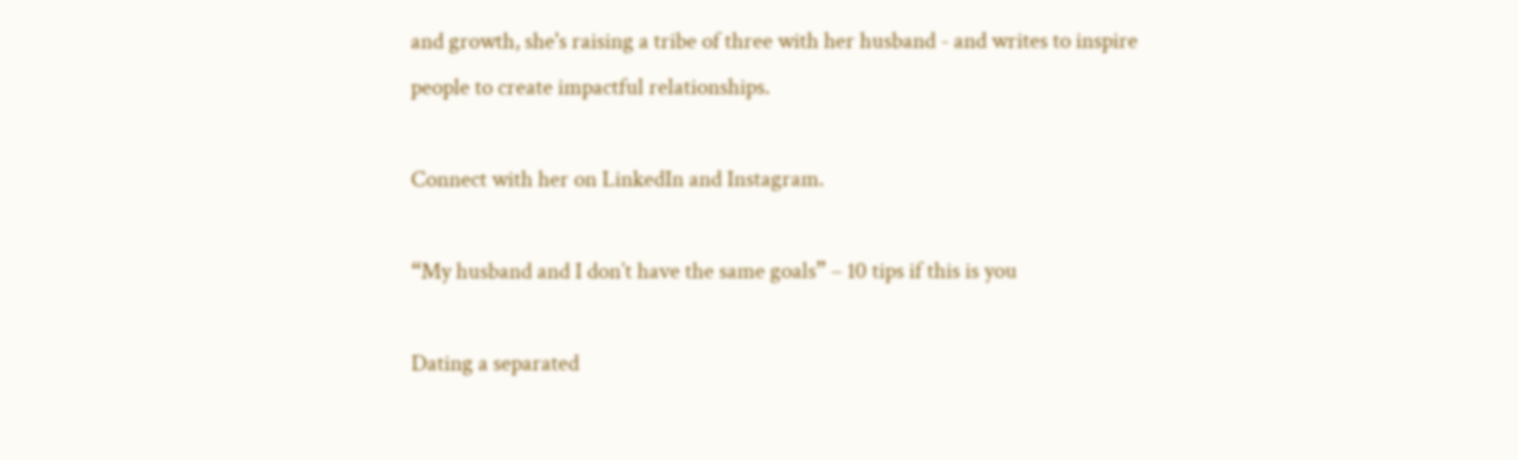and growth, she's raising a tribe of three with her husband - and writes to inspire people to create impactful relationships.

Connect with her on LinkedIn and Instagram.

“My husband and I don’t have the same goals” – 10 tips if this is you

Dating a separated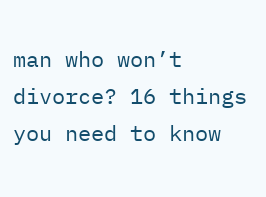man who won’t divorce? 16 things you need to know